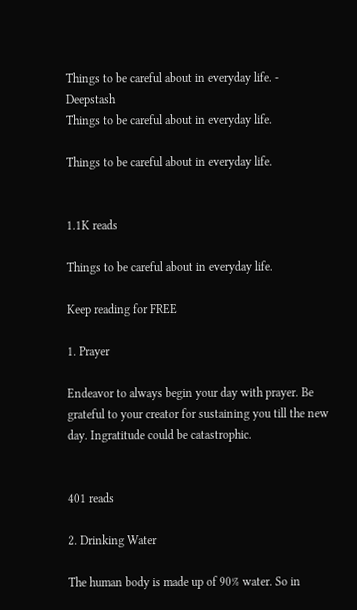Things to be careful about in everyday life. - Deepstash
Things to be careful about in everyday life.

Things to be careful about in everyday life.


1.1K reads

Things to be careful about in everyday life.

Keep reading for FREE

1. Prayer

Endeavor to always begin your day with prayer. Be grateful to your creator for sustaining you till the new day. Ingratitude could be catastrophic.


401 reads

2. Drinking Water

The human body is made up of 90% water. So in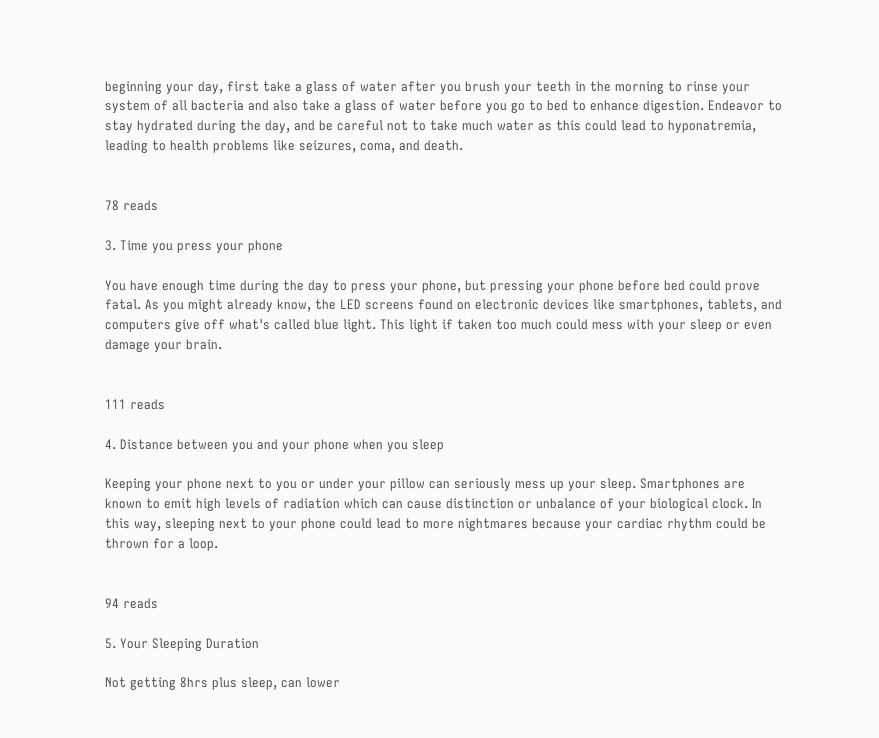beginning your day, first take a glass of water after you brush your teeth in the morning to rinse your system of all bacteria and also take a glass of water before you go to bed to enhance digestion. Endeavor to stay hydrated during the day, and be careful not to take much water as this could lead to hyponatremia, leading to health problems like seizures, coma, and death.


78 reads

3. Time you press your phone

You have enough time during the day to press your phone, but pressing your phone before bed could prove fatal. As you might already know, the LED screens found on electronic devices like smartphones, tablets, and computers give off what's called blue light. This light if taken too much could mess with your sleep or even damage your brain.


111 reads

4. Distance between you and your phone when you sleep

Keeping your phone next to you or under your pillow can seriously mess up your sleep. Smartphones are known to emit high levels of radiation which can cause distinction or unbalance of your biological clock. In this way, sleeping next to your phone could lead to more nightmares because your cardiac rhythm could be thrown for a loop.


94 reads

5. Your Sleeping Duration

Not getting 8hrs plus sleep, can lower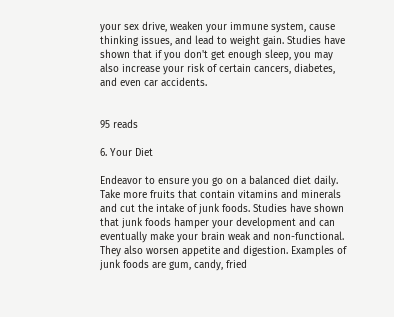your sex drive, weaken your immune system, cause thinking issues, and lead to weight gain. Studies have shown that if you don't get enough sleep, you may also increase your risk of certain cancers, diabetes, and even car accidents.


95 reads

6. Your Diet

Endeavor to ensure you go on a balanced diet daily. Take more fruits that contain vitamins and minerals and cut the intake of junk foods. Studies have shown that junk foods hamper your development and can eventually make your brain weak and non-functional. They also worsen appetite and digestion. Examples of junk foods are gum, candy, fried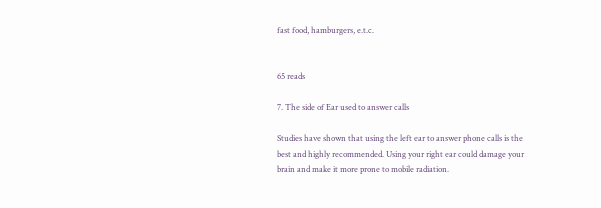fast food, hamburgers, e.t.c.


65 reads

7. The side of Ear used to answer calls

Studies have shown that using the left ear to answer phone calls is the best and highly recommended. Using your right ear could damage your brain and make it more prone to mobile radiation.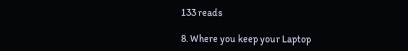133 reads

8. Where you keep your Laptop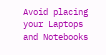Avoid placing your Laptops and Notebooks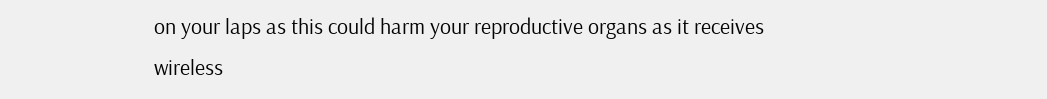on your laps as this could harm your reproductive organs as it receives wireless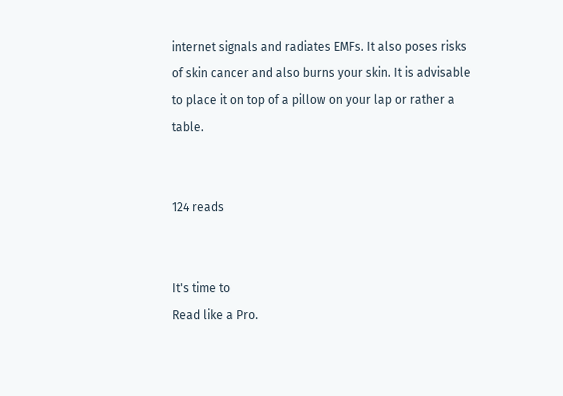internet signals and radiates EMFs. It also poses risks of skin cancer and also burns your skin. It is advisable to place it on top of a pillow on your lap or rather a table.


124 reads


It's time to
Read like a Pro.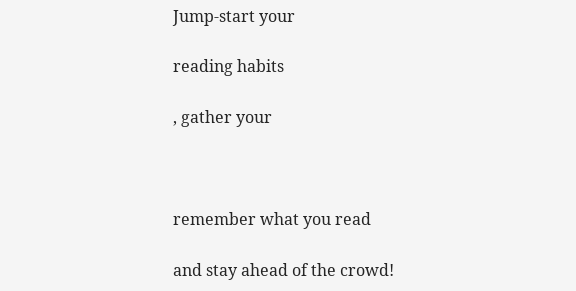Jump-start your

reading habits

, gather your



remember what you read

and stay ahead of the crowd!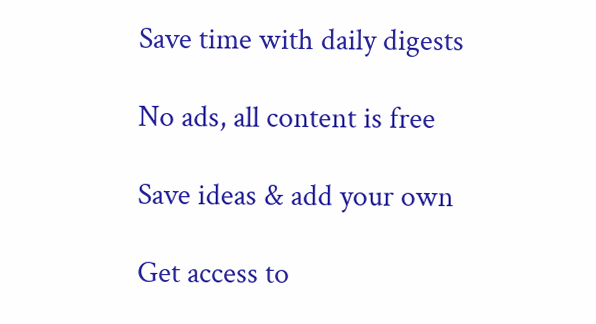Save time with daily digests

No ads, all content is free

Save ideas & add your own

Get access to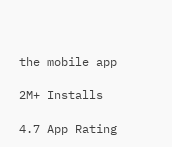the mobile app

2M+ Installs

4.7 App Rating